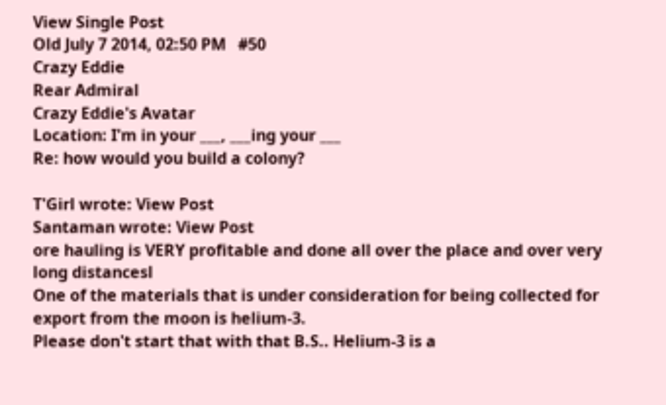View Single Post
Old July 7 2014, 02:50 PM   #50
Crazy Eddie
Rear Admiral
Crazy Eddie's Avatar
Location: I'm in your ___, ___ing your ___
Re: how would you build a colony?

T'Girl wrote: View Post
Santaman wrote: View Post
ore hauling is VERY profitable and done all over the place and over very long distancesl
One of the materials that is under consideration for being collected for export from the moon is helium-3.
Please don't start that with that B.S.. Helium-3 is a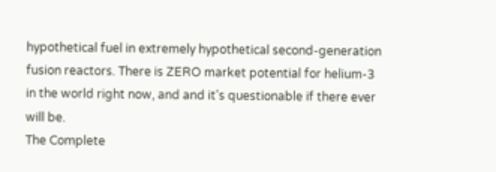hypothetical fuel in extremely hypothetical second-generation fusion reactors. There is ZERO market potential for helium-3 in the world right now, and and it's questionable if there ever will be.
The Complete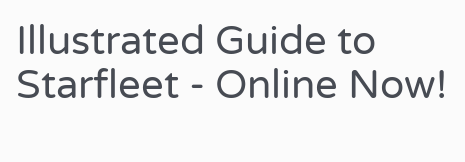Illustrated Guide to Starfleet - Online Now!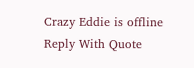Crazy Eddie is offline   Reply With Quote